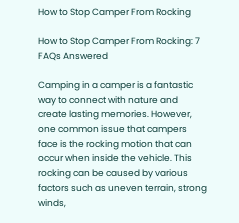How to Stop Camper From Rocking

How to Stop Camper From Rocking: 7 FAQs Answered

Camping in a camper is a fantastic way to connect with nature and create lasting memories. However, one common issue that campers face is the rocking motion that can occur when inside the vehicle. This rocking can be caused by various factors such as uneven terrain, strong winds,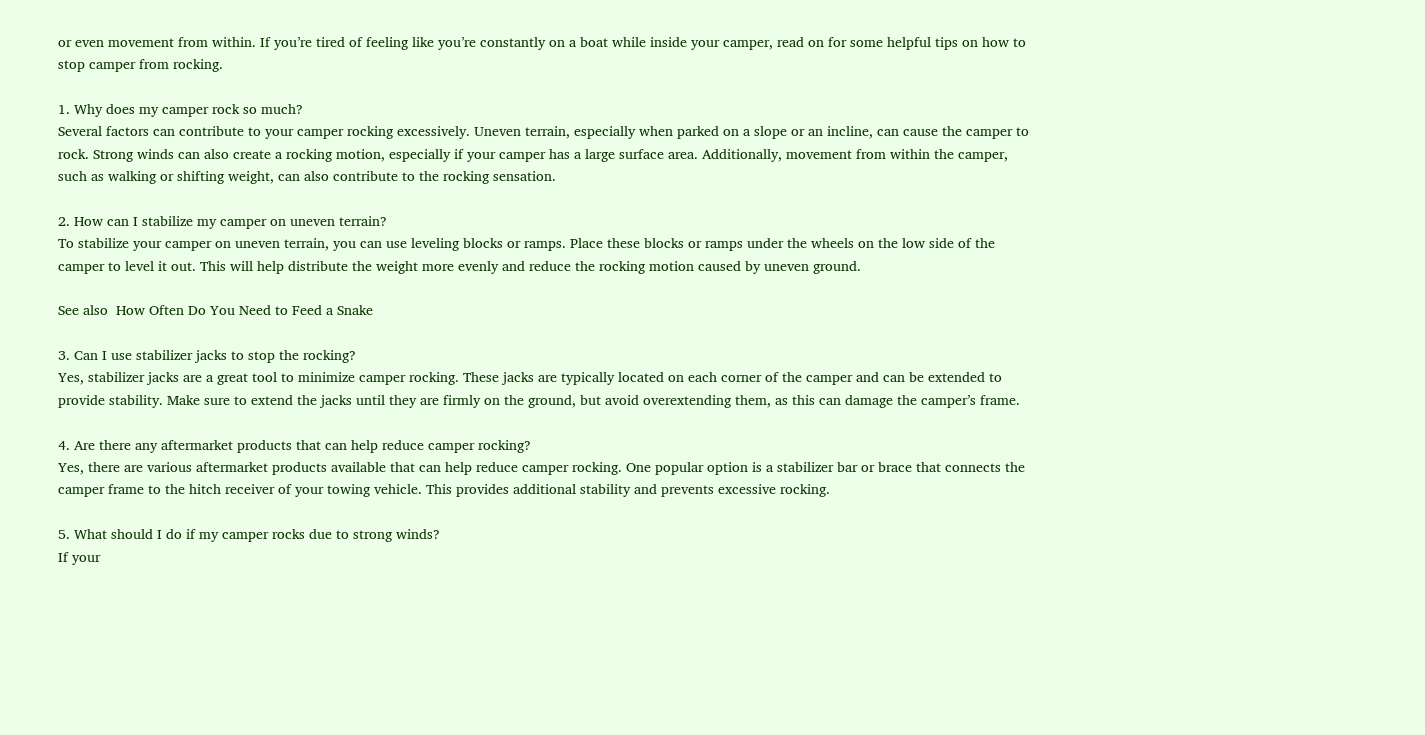or even movement from within. If you’re tired of feeling like you’re constantly on a boat while inside your camper, read on for some helpful tips on how to stop camper from rocking.

1. Why does my camper rock so much?
Several factors can contribute to your camper rocking excessively. Uneven terrain, especially when parked on a slope or an incline, can cause the camper to rock. Strong winds can also create a rocking motion, especially if your camper has a large surface area. Additionally, movement from within the camper, such as walking or shifting weight, can also contribute to the rocking sensation.

2. How can I stabilize my camper on uneven terrain?
To stabilize your camper on uneven terrain, you can use leveling blocks or ramps. Place these blocks or ramps under the wheels on the low side of the camper to level it out. This will help distribute the weight more evenly and reduce the rocking motion caused by uneven ground.

See also  How Often Do You Need to Feed a Snake

3. Can I use stabilizer jacks to stop the rocking?
Yes, stabilizer jacks are a great tool to minimize camper rocking. These jacks are typically located on each corner of the camper and can be extended to provide stability. Make sure to extend the jacks until they are firmly on the ground, but avoid overextending them, as this can damage the camper’s frame.

4. Are there any aftermarket products that can help reduce camper rocking?
Yes, there are various aftermarket products available that can help reduce camper rocking. One popular option is a stabilizer bar or brace that connects the camper frame to the hitch receiver of your towing vehicle. This provides additional stability and prevents excessive rocking.

5. What should I do if my camper rocks due to strong winds?
If your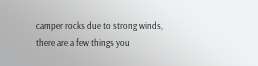camper rocks due to strong winds, there are a few things you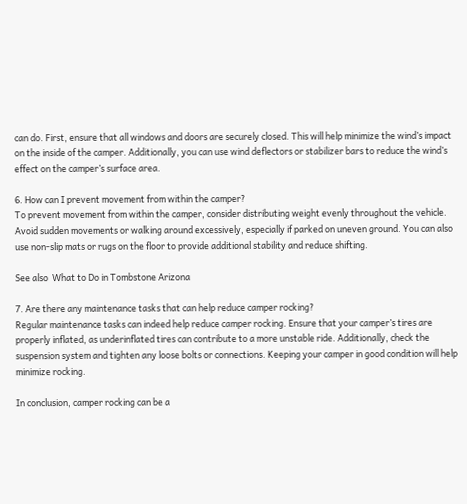can do. First, ensure that all windows and doors are securely closed. This will help minimize the wind’s impact on the inside of the camper. Additionally, you can use wind deflectors or stabilizer bars to reduce the wind’s effect on the camper’s surface area.

6. How can I prevent movement from within the camper?
To prevent movement from within the camper, consider distributing weight evenly throughout the vehicle. Avoid sudden movements or walking around excessively, especially if parked on uneven ground. You can also use non-slip mats or rugs on the floor to provide additional stability and reduce shifting.

See also  What to Do in Tombstone Arizona

7. Are there any maintenance tasks that can help reduce camper rocking?
Regular maintenance tasks can indeed help reduce camper rocking. Ensure that your camper’s tires are properly inflated, as underinflated tires can contribute to a more unstable ride. Additionally, check the suspension system and tighten any loose bolts or connections. Keeping your camper in good condition will help minimize rocking.

In conclusion, camper rocking can be a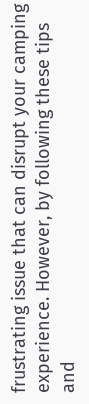frustrating issue that can disrupt your camping experience. However, by following these tips and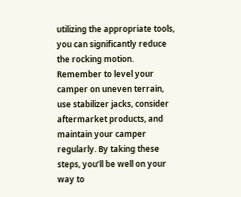utilizing the appropriate tools, you can significantly reduce the rocking motion. Remember to level your camper on uneven terrain, use stabilizer jacks, consider aftermarket products, and maintain your camper regularly. By taking these steps, you’ll be well on your way to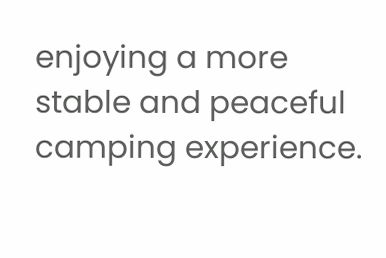enjoying a more stable and peaceful camping experience.